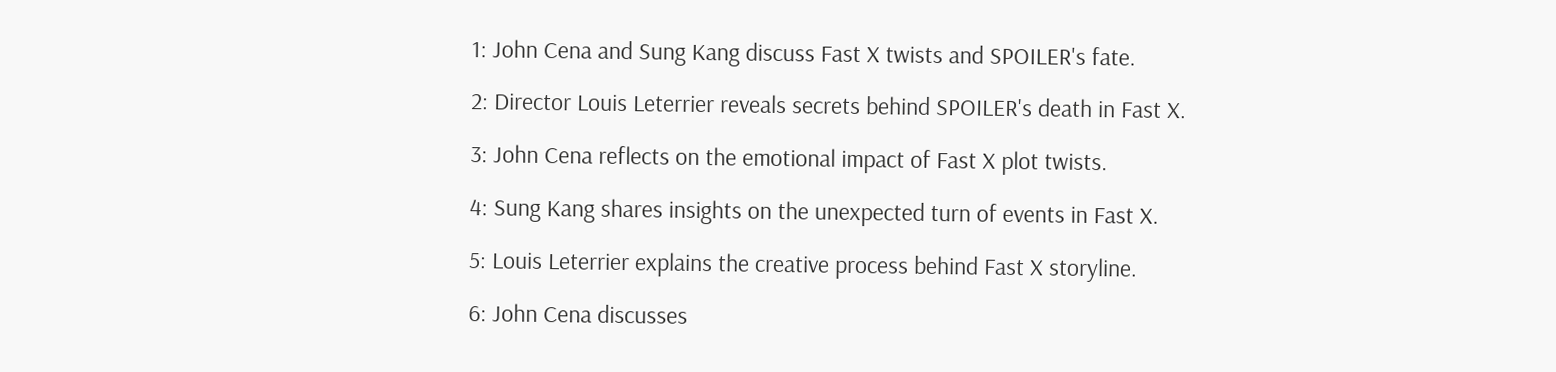1: John Cena and Sung Kang discuss Fast X twists and SPOILER's fate.

2: Director Louis Leterrier reveals secrets behind SPOILER's death in Fast X.

3: John Cena reflects on the emotional impact of Fast X plot twists.

4: Sung Kang shares insights on the unexpected turn of events in Fast X.

5: Louis Leterrier explains the creative process behind Fast X storyline.

6: John Cena discusses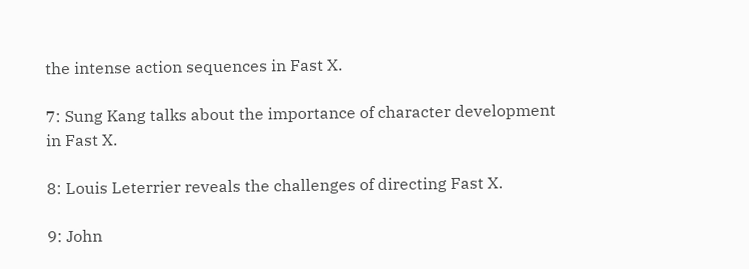the intense action sequences in Fast X.

7: Sung Kang talks about the importance of character development in Fast X.

8: Louis Leterrier reveals the challenges of directing Fast X.

9: John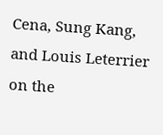Cena, Sung Kang, and Louis Leterrier on the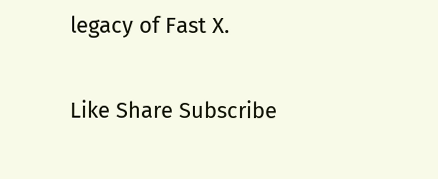legacy of Fast X.

Like Share Subscribe